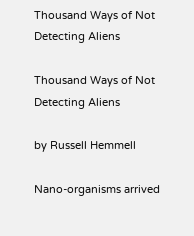Thousand Ways of Not Detecting Aliens

Thousand Ways of Not Detecting Aliens

by Russell Hemmell

Nano-organisms arrived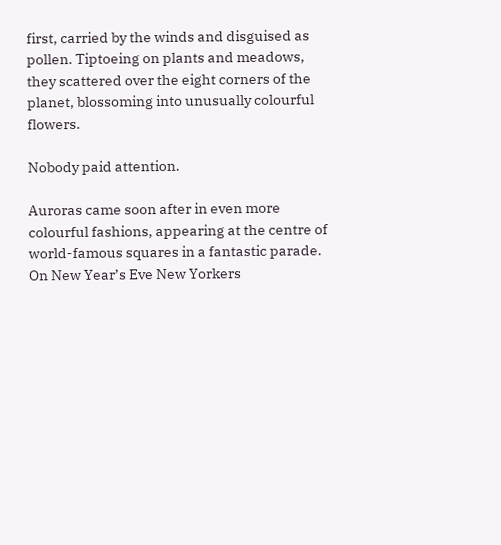first, carried by the winds and disguised as pollen. Tiptoeing on plants and meadows, they scattered over the eight corners of the planet, blossoming into unusually colourful flowers.

Nobody paid attention.

Auroras came soon after in even more colourful fashions, appearing at the centre of world-famous squares in a fantastic parade. On New Year’s Eve New Yorkers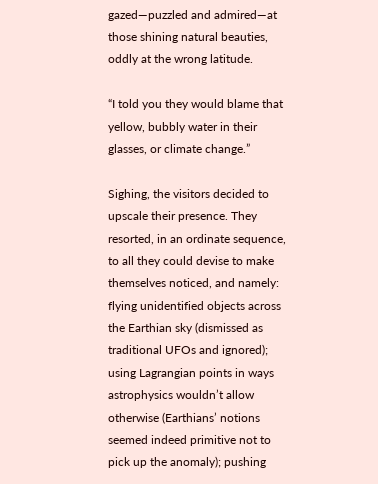gazed—puzzled and admired—at those shining natural beauties, oddly at the wrong latitude.

“I told you they would blame that yellow, bubbly water in their glasses, or climate change.”

Sighing, the visitors decided to upscale their presence. They resorted, in an ordinate sequence, to all they could devise to make themselves noticed, and namely: flying unidentified objects across the Earthian sky (dismissed as traditional UFOs and ignored); using Lagrangian points in ways astrophysics wouldn’t allow otherwise (Earthians’ notions seemed indeed primitive not to pick up the anomaly); pushing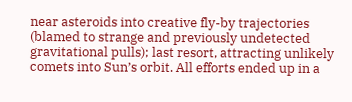near asteroids into creative fly-by trajectories (blamed to strange and previously undetected gravitational pulls); last resort, attracting unlikely comets into Sun’s orbit. All efforts ended up in a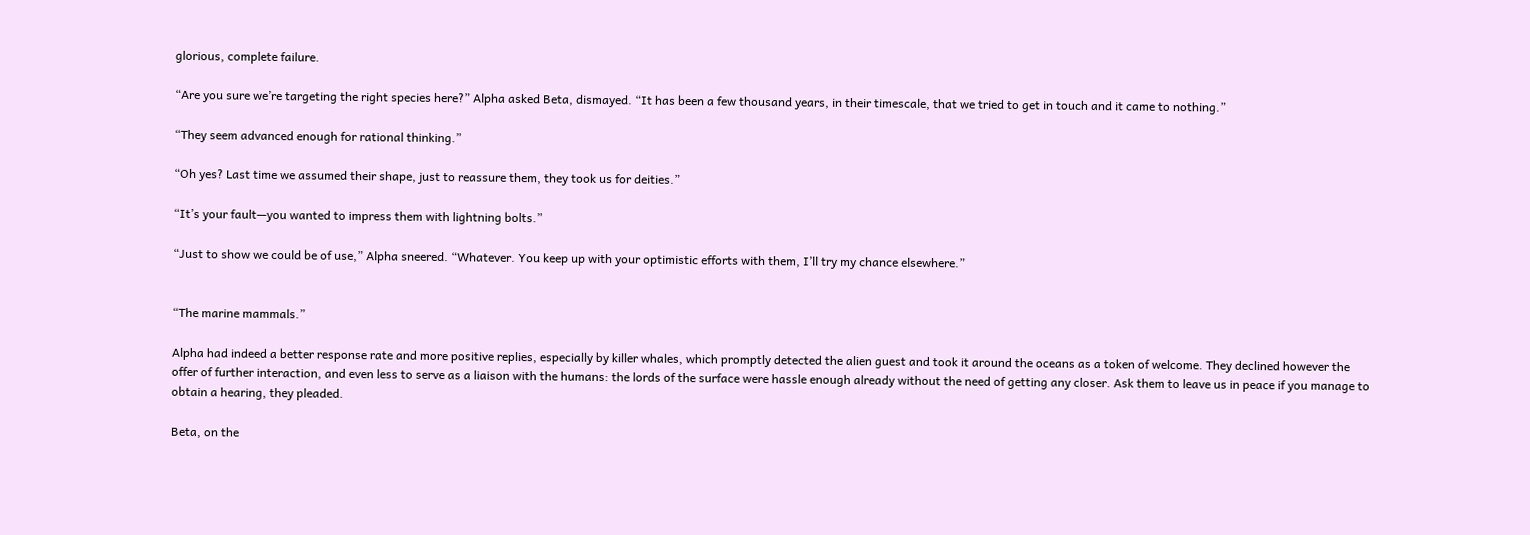glorious, complete failure.

“Are you sure we’re targeting the right species here?” Alpha asked Beta, dismayed. “It has been a few thousand years, in their timescale, that we tried to get in touch and it came to nothing.”

“They seem advanced enough for rational thinking.”

“Oh yes? Last time we assumed their shape, just to reassure them, they took us for deities.”

“It’s your fault—you wanted to impress them with lightning bolts.”

“Just to show we could be of use,” Alpha sneered. “Whatever. You keep up with your optimistic efforts with them, I’ll try my chance elsewhere.”


“The marine mammals.”

Alpha had indeed a better response rate and more positive replies, especially by killer whales, which promptly detected the alien guest and took it around the oceans as a token of welcome. They declined however the offer of further interaction, and even less to serve as a liaison with the humans: the lords of the surface were hassle enough already without the need of getting any closer. Ask them to leave us in peace if you manage to obtain a hearing, they pleaded.

Beta, on the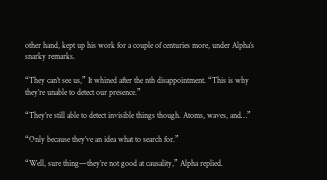other hand, kept up his work for a couple of centuries more, under Alpha’s snarky remarks.

“They can’t see us,” It whined after the nth disappointment. “This is why they’re unable to detect our presence.”

“They’re still able to detect invisible things though. Atoms, waves, and…”

“Only because they’ve an idea what to search for.”

“Well, sure thing—they’re not good at causality,” Alpha replied.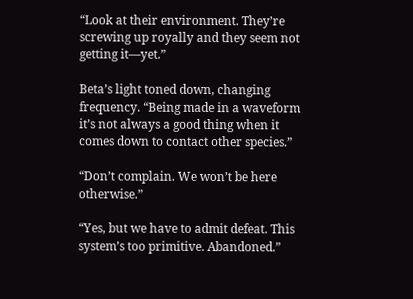“Look at their environment. They’re screwing up royally and they seem not getting it—yet.”

Beta’s light toned down, changing frequency. “Being made in a waveform it’s not always a good thing when it comes down to contact other species.”

“Don’t complain. We won’t be here otherwise.”

“Yes, but we have to admit defeat. This system’s too primitive. Abandoned.”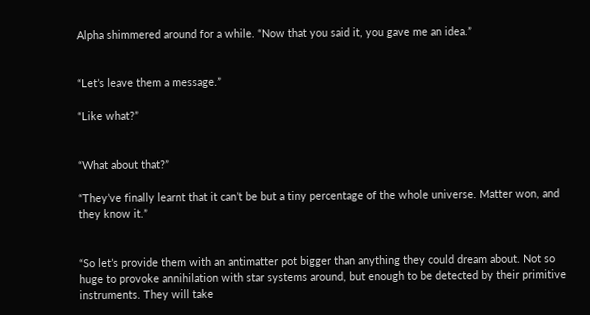Alpha shimmered around for a while. “Now that you said it, you gave me an idea.”


“Let’s leave them a message.”

“Like what?”


“What about that?”

“They’ve finally learnt that it can’t be but a tiny percentage of the whole universe. Matter won, and they know it.”


“So let’s provide them with an antimatter pot bigger than anything they could dream about. Not so huge to provoke annihilation with star systems around, but enough to be detected by their primitive instruments. They will take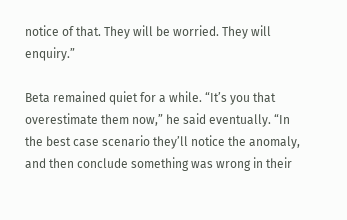notice of that. They will be worried. They will enquiry.”

Beta remained quiet for a while. “It’s you that overestimate them now,” he said eventually. “In the best case scenario they’ll notice the anomaly, and then conclude something was wrong in their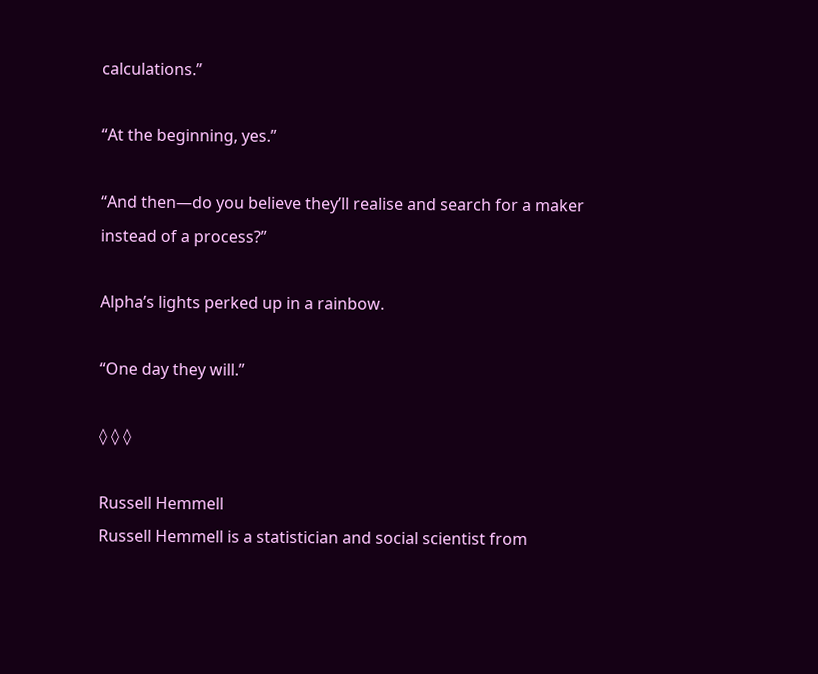calculations.”

“At the beginning, yes.”

“And then—do you believe they’ll realise and search for a maker instead of a process?”

Alpha’s lights perked up in a rainbow.

“One day they will.”

◊ ◊ ◊

Russell Hemmell
Russell Hemmell is a statistician and social scientist from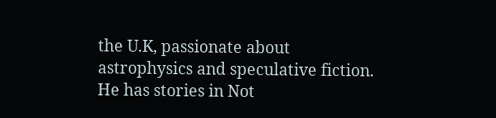the U.K, passionate about astrophysics and speculative fiction. He has stories in Not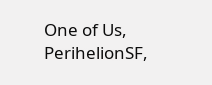One of Us, PerihelionSF,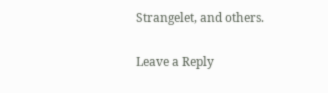Strangelet, and others.

Leave a Reply